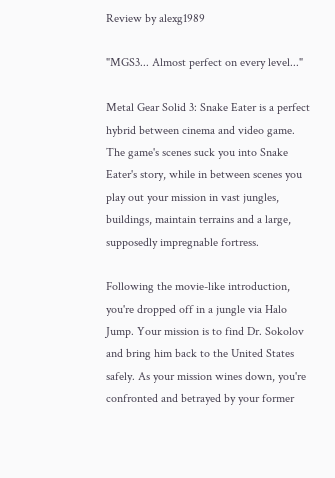Review by alexg1989

"MGS3... Almost perfect on every level..."

Metal Gear Solid 3: Snake Eater is a perfect hybrid between cinema and video game. The game's scenes suck you into Snake Eater's story, while in between scenes you play out your mission in vast jungles, buildings, maintain terrains and a large, supposedly impregnable fortress.

Following the movie-like introduction, you're dropped off in a jungle via Halo Jump. Your mission is to find Dr. Sokolov and bring him back to the United States safely. As your mission wines down, you're confronted and betrayed by your former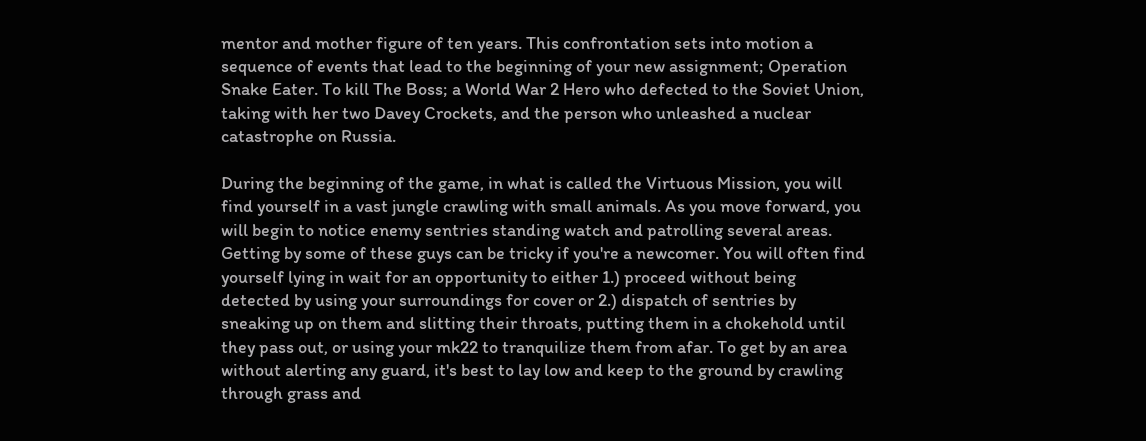mentor and mother figure of ten years. This confrontation sets into motion a sequence of events that lead to the beginning of your new assignment; Operation Snake Eater. To kill The Boss; a World War 2 Hero who defected to the Soviet Union, taking with her two Davey Crockets, and the person who unleashed a nuclear catastrophe on Russia.

During the beginning of the game, in what is called the Virtuous Mission, you will find yourself in a vast jungle crawling with small animals. As you move forward, you will begin to notice enemy sentries standing watch and patrolling several areas. Getting by some of these guys can be tricky if you're a newcomer. You will often find yourself lying in wait for an opportunity to either 1.) proceed without being detected by using your surroundings for cover or 2.) dispatch of sentries by sneaking up on them and slitting their throats, putting them in a chokehold until they pass out, or using your mk22 to tranquilize them from afar. To get by an area without alerting any guard, it's best to lay low and keep to the ground by crawling through grass and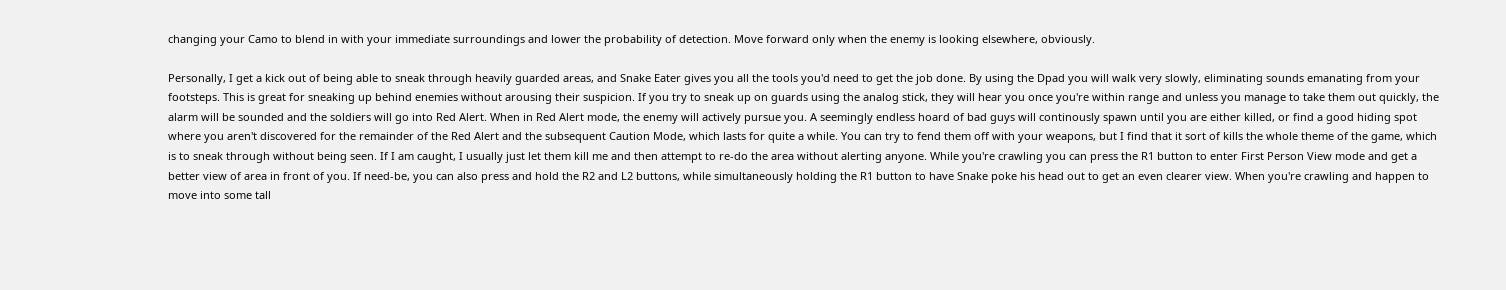changing your Camo to blend in with your immediate surroundings and lower the probability of detection. Move forward only when the enemy is looking elsewhere, obviously.

Personally, I get a kick out of being able to sneak through heavily guarded areas, and Snake Eater gives you all the tools you'd need to get the job done. By using the Dpad you will walk very slowly, eliminating sounds emanating from your footsteps. This is great for sneaking up behind enemies without arousing their suspicion. If you try to sneak up on guards using the analog stick, they will hear you once you're within range and unless you manage to take them out quickly, the alarm will be sounded and the soldiers will go into Red Alert. When in Red Alert mode, the enemy will actively pursue you. A seemingly endless hoard of bad guys will continously spawn until you are either killed, or find a good hiding spot where you aren't discovered for the remainder of the Red Alert and the subsequent Caution Mode, which lasts for quite a while. You can try to fend them off with your weapons, but I find that it sort of kills the whole theme of the game, which is to sneak through without being seen. If I am caught, I usually just let them kill me and then attempt to re-do the area without alerting anyone. While you're crawling you can press the R1 button to enter First Person View mode and get a better view of area in front of you. If need-be, you can also press and hold the R2 and L2 buttons, while simultaneously holding the R1 button to have Snake poke his head out to get an even clearer view. When you're crawling and happen to move into some tall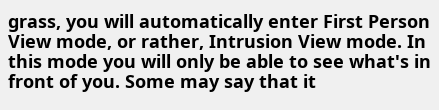grass, you will automatically enter First Person View mode, or rather, Intrusion View mode. In this mode you will only be able to see what's in front of you. Some may say that it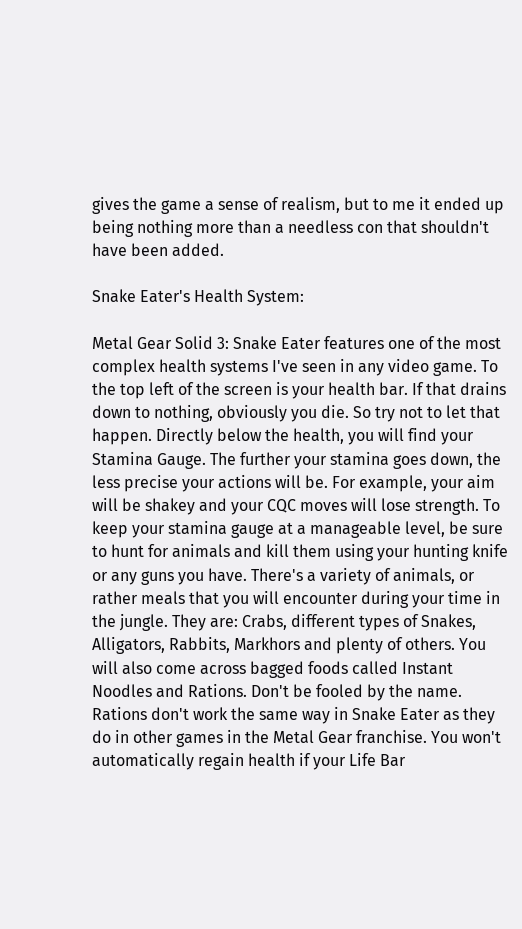gives the game a sense of realism, but to me it ended up being nothing more than a needless con that shouldn't have been added.

Snake Eater's Health System:

Metal Gear Solid 3: Snake Eater features one of the most complex health systems I've seen in any video game. To the top left of the screen is your health bar. If that drains down to nothing, obviously you die. So try not to let that happen. Directly below the health, you will find your Stamina Gauge. The further your stamina goes down, the less precise your actions will be. For example, your aim will be shakey and your CQC moves will lose strength. To keep your stamina gauge at a manageable level, be sure to hunt for animals and kill them using your hunting knife or any guns you have. There's a variety of animals, or rather meals that you will encounter during your time in the jungle. They are: Crabs, different types of Snakes, Alligators, Rabbits, Markhors and plenty of others. You will also come across bagged foods called Instant Noodles and Rations. Don't be fooled by the name. Rations don't work the same way in Snake Eater as they do in other games in the Metal Gear franchise. You won't automatically regain health if your Life Bar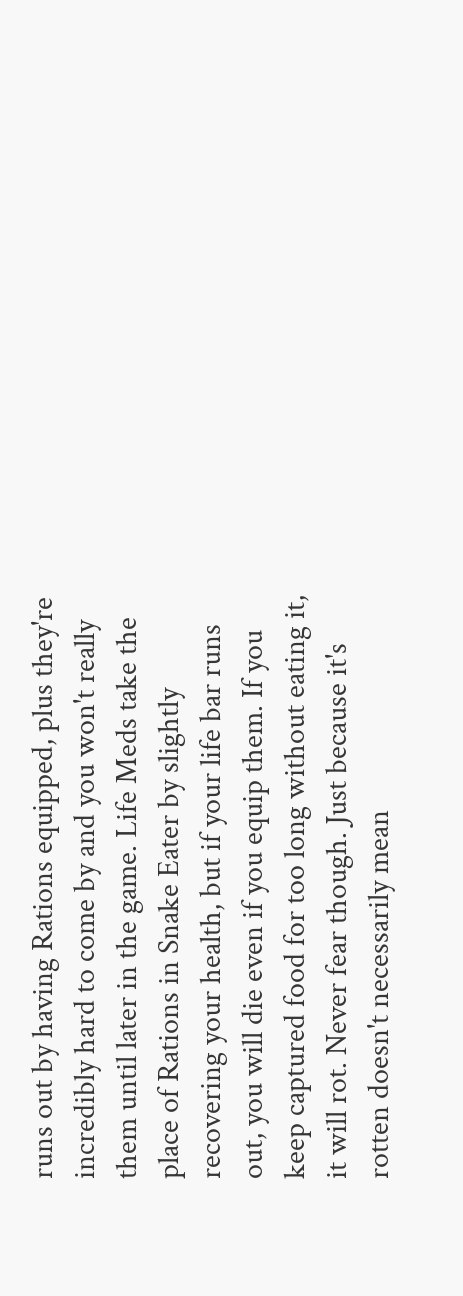runs out by having Rations equipped, plus they're incredibly hard to come by and you won't really them until later in the game. Life Meds take the place of Rations in Snake Eater by slightly recovering your health, but if your life bar runs out, you will die even if you equip them. If you keep captured food for too long without eating it, it will rot. Never fear though. Just because it's rotten doesn't necessarily mean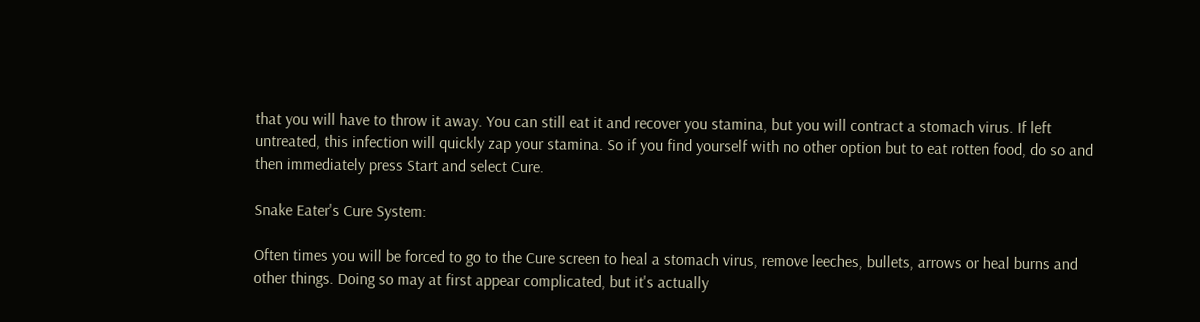that you will have to throw it away. You can still eat it and recover you stamina, but you will contract a stomach virus. If left untreated, this infection will quickly zap your stamina. So if you find yourself with no other option but to eat rotten food, do so and then immediately press Start and select Cure.

Snake Eater's Cure System:

Often times you will be forced to go to the Cure screen to heal a stomach virus, remove leeches, bullets, arrows or heal burns and other things. Doing so may at first appear complicated, but it's actually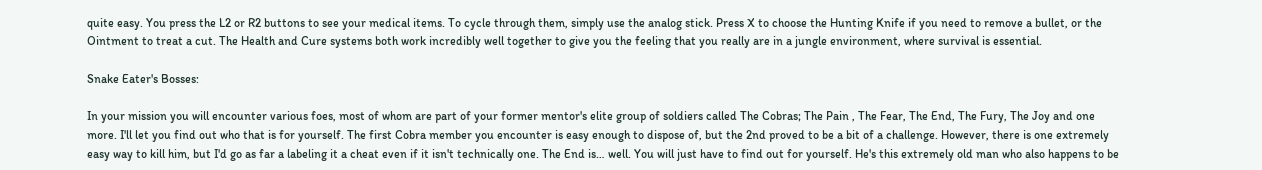quite easy. You press the L2 or R2 buttons to see your medical items. To cycle through them, simply use the analog stick. Press X to choose the Hunting Knife if you need to remove a bullet, or the Ointment to treat a cut. The Health and Cure systems both work incredibly well together to give you the feeling that you really are in a jungle environment, where survival is essential.

Snake Eater's Bosses:

In your mission you will encounter various foes, most of whom are part of your former mentor's elite group of soldiers called The Cobras; The Pain , The Fear, The End, The Fury, The Joy and one more. I'll let you find out who that is for yourself. The first Cobra member you encounter is easy enough to dispose of, but the 2nd proved to be a bit of a challenge. However, there is one extremely easy way to kill him, but I'd go as far a labeling it a cheat even if it isn't technically one. The End is… well. You will just have to find out for yourself. He's this extremely old man who also happens to be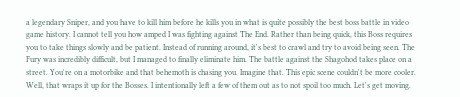a legendary Sniper, and you have to kill him before he kills you in what is quite possibly the best boss battle in video game history. I cannot tell you how amped I was fighting against The End. Rather than being quick, this Boss requires you to take things slowly and be patient. Instead of running around, it's best to crawl and try to avoid being seen. The Fury was incredibly difficult, but I managed to finally eliminate him. The battle against the Shagohod takes place on a street. You're on a motorbike and that behemoth is chasing you. Imagine that. This epic scene couldn't be more cooler. Well, that wraps it up for the Bosses. I intentionally left a few of them out as to not spoil too much. Let's get moving.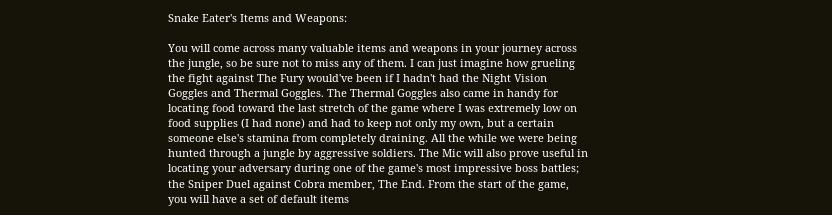Snake Eater's Items and Weapons:

You will come across many valuable items and weapons in your journey across the jungle, so be sure not to miss any of them. I can just imagine how grueling the fight against The Fury would've been if I hadn't had the Night Vision Goggles and Thermal Goggles. The Thermal Goggles also came in handy for locating food toward the last stretch of the game where I was extremely low on food supplies (I had none) and had to keep not only my own, but a certain someone else's stamina from completely draining. All the while we were being hunted through a jungle by aggressive soldiers. The Mic will also prove useful in locating your adversary during one of the game's most impressive boss battles; the Sniper Duel against Cobra member, The End. From the start of the game, you will have a set of default items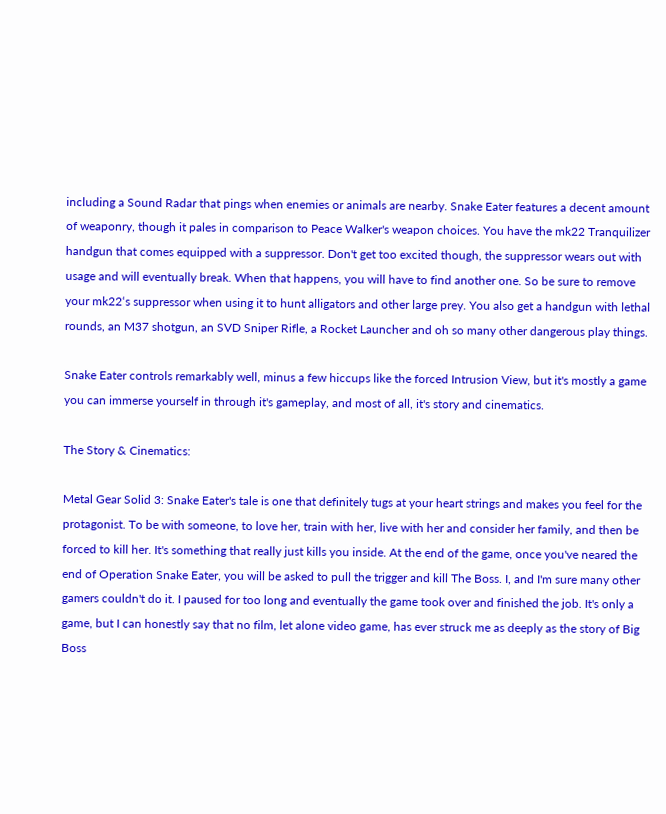including a Sound Radar that pings when enemies or animals are nearby. Snake Eater features a decent amount of weaponry, though it pales in comparison to Peace Walker's weapon choices. You have the mk22 Tranquilizer handgun that comes equipped with a suppressor. Don't get too excited though, the suppressor wears out with usage and will eventually break. When that happens, you will have to find another one. So be sure to remove your mk22‘s suppressor when using it to hunt alligators and other large prey. You also get a handgun with lethal rounds, an M37 shotgun, an SVD Sniper Rifle, a Rocket Launcher and oh so many other dangerous play things.

Snake Eater controls remarkably well, minus a few hiccups like the forced Intrusion View, but it's mostly a game you can immerse yourself in through it's gameplay, and most of all, it's story and cinematics.

The Story & Cinematics:

Metal Gear Solid 3: Snake Eater's tale is one that definitely tugs at your heart strings and makes you feel for the protagonist. To be with someone, to love her, train with her, live with her and consider her family, and then be forced to kill her. It's something that really just kills you inside. At the end of the game, once you've neared the end of Operation Snake Eater, you will be asked to pull the trigger and kill The Boss. I, and I'm sure many other gamers couldn't do it. I paused for too long and eventually the game took over and finished the job. It's only a game, but I can honestly say that no film, let alone video game, has ever struck me as deeply as the story of Big Boss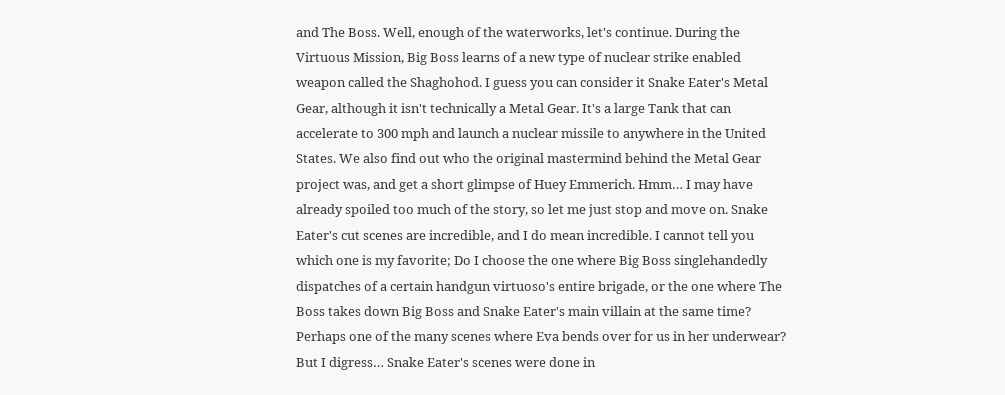and The Boss. Well, enough of the waterworks, let's continue. During the Virtuous Mission, Big Boss learns of a new type of nuclear strike enabled weapon called the Shaghohod. I guess you can consider it Snake Eater's Metal Gear, although it isn't technically a Metal Gear. It's a large Tank that can accelerate to 300 mph and launch a nuclear missile to anywhere in the United States. We also find out who the original mastermind behind the Metal Gear project was, and get a short glimpse of Huey Emmerich. Hmm… I may have already spoiled too much of the story, so let me just stop and move on. Snake Eater's cut scenes are incredible, and I do mean incredible. I cannot tell you which one is my favorite; Do I choose the one where Big Boss singlehandedly dispatches of a certain handgun virtuoso's entire brigade, or the one where The Boss takes down Big Boss and Snake Eater's main villain at the same time? Perhaps one of the many scenes where Eva bends over for us in her underwear? But I digress… Snake Eater's scenes were done in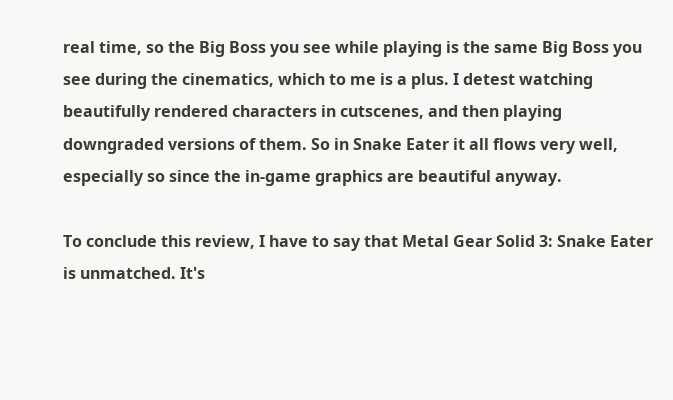real time, so the Big Boss you see while playing is the same Big Boss you see during the cinematics, which to me is a plus. I detest watching beautifully rendered characters in cutscenes, and then playing downgraded versions of them. So in Snake Eater it all flows very well, especially so since the in-game graphics are beautiful anyway.

To conclude this review, I have to say that Metal Gear Solid 3: Snake Eater is unmatched. It's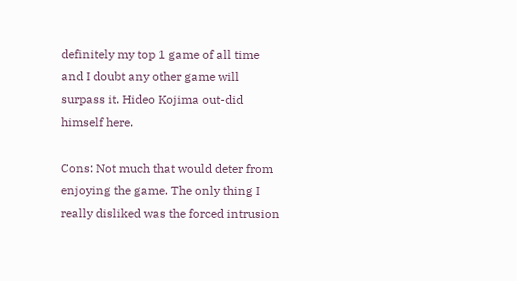definitely my top 1 game of all time and I doubt any other game will surpass it. Hideo Kojima out-did himself here.

Cons: Not much that would deter from enjoying the game. The only thing I really disliked was the forced intrusion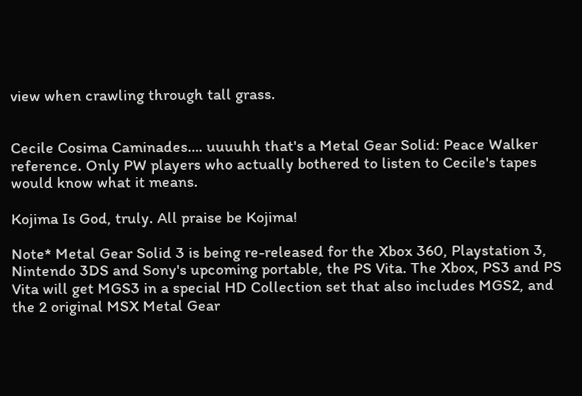view when crawling through tall grass.


Cecile Cosima Caminades…. uuuuhh that's a Metal Gear Solid: Peace Walker reference. Only PW players who actually bothered to listen to Cecile's tapes would know what it means.

Kojima Is God, truly. All praise be Kojima!

Note* Metal Gear Solid 3 is being re-released for the Xbox 360, Playstation 3, Nintendo 3DS and Sony's upcoming portable, the PS Vita. The Xbox, PS3 and PS Vita will get MGS3 in a special HD Collection set that also includes MGS2, and the 2 original MSX Metal Gear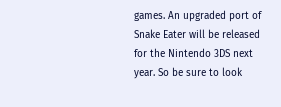games. An upgraded port of Snake Eater will be released for the Nintendo 3DS next year. So be sure to look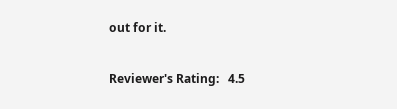out for it.

Reviewer's Rating:   4.5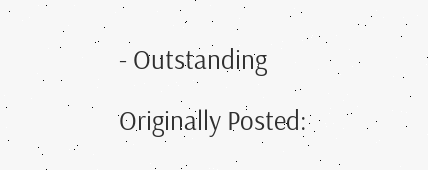- Outstanding

Originally Posted: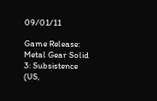09/01/11

Game Release: Metal Gear Solid 3: Subsistence (US,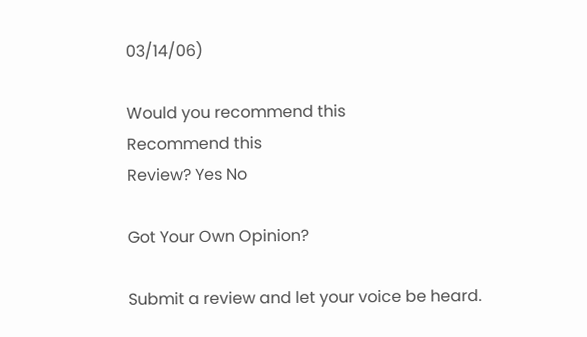03/14/06)

Would you recommend this
Recommend this
Review? Yes No

Got Your Own Opinion?

Submit a review and let your voice be heard.